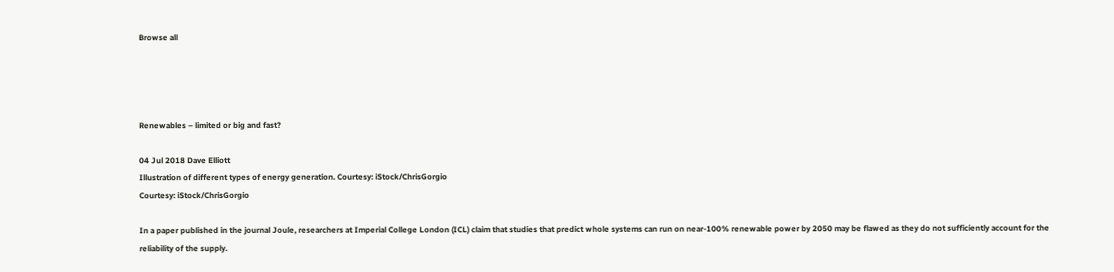Browse all




Renewables – limited or big and fast?

04 Jul 2018 Dave Elliott
Illustration of different types of energy generation. Courtesy: iStock/ChrisGorgio
Courtesy: iStock/ChrisGorgio

In a paper published in the journal Joule, researchers at Imperial College London (ICL) claim that studies that predict whole systems can run on near-100% renewable power by 2050 may be flawed as they do not sufficiently account for the reliability of the supply.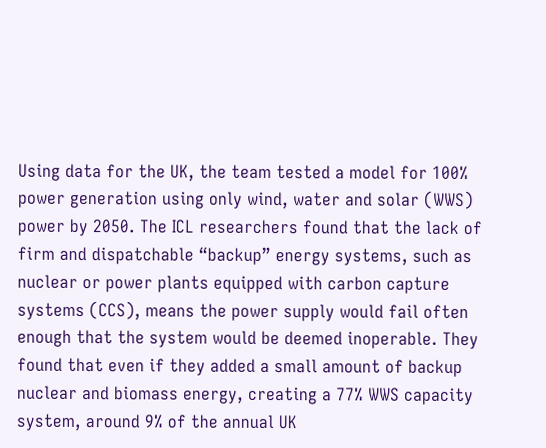Using data for the UK, the team tested a model for 100% power generation using only wind, water and solar (WWS) power by 2050. The ICL researchers found that the lack of firm and dispatchable “backup” energy systems, such as nuclear or power plants equipped with carbon capture systems (CCS), means the power supply would fail often enough that the system would be deemed inoperable. They found that even if they added a small amount of backup nuclear and biomass energy, creating a 77% WWS capacity system, around 9% of the annual UK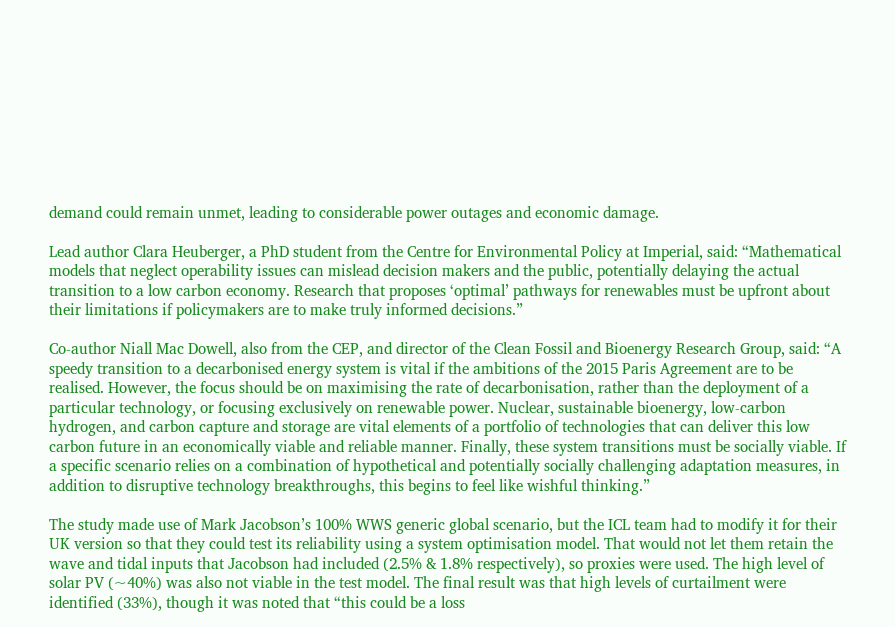demand could remain unmet, leading to considerable power outages and economic damage.

Lead author Clara Heuberger, a PhD student from the Centre for Environmental Policy at Imperial, said: “Mathematical models that neglect operability issues can mislead decision makers and the public, potentially delaying the actual transition to a low carbon economy. Research that proposes ‘optimal’ pathways for renewables must be upfront about their limitations if policymakers are to make truly informed decisions.”

Co-author Niall Mac Dowell, also from the CEP, and director of the Clean Fossil and Bioenergy Research Group, said: “A speedy transition to a decarbonised energy system is vital if the ambitions of the 2015 Paris Agreement are to be realised. However, the focus should be on maximising the rate of decarbonisation, rather than the deployment of a particular technology, or focusing exclusively on renewable power. Nuclear, sustainable bioenergy, low-carbon hydrogen, and carbon capture and storage are vital elements of a portfolio of technologies that can deliver this low carbon future in an economically viable and reliable manner. Finally, these system transitions must be socially viable. If a specific scenario relies on a combination of hypothetical and potentially socially challenging adaptation measures, in addition to disruptive technology breakthroughs, this begins to feel like wishful thinking.”

The study made use of Mark Jacobson’s 100% WWS generic global scenario, but the ICL team had to modify it for their UK version so that they could test its reliability using a system optimisation model. That would not let them retain the wave and tidal inputs that Jacobson had included (2.5% & 1.8% respectively), so proxies were used. The high level of solar PV (~40%) was also not viable in the test model. The final result was that high levels of curtailment were identified (33%), though it was noted that “this could be a loss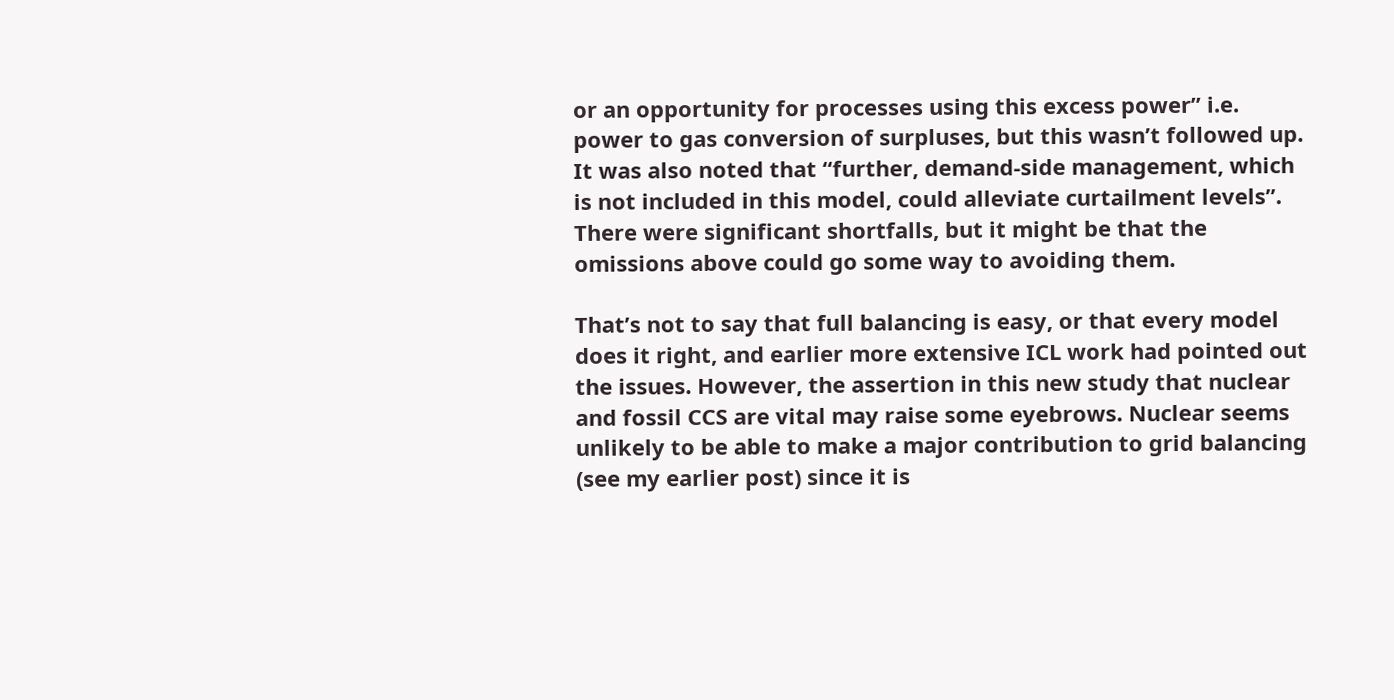or an opportunity for processes using this excess power” i.e. power to gas conversion of surpluses, but this wasn’t followed up. It was also noted that “further, demand-side management, which is not included in this model, could alleviate curtailment levels”. There were significant shortfalls, but it might be that the omissions above could go some way to avoiding them.

That’s not to say that full balancing is easy, or that every model does it right, and earlier more extensive ICL work had pointed out the issues. However, the assertion in this new study that nuclear and fossil CCS are vital may raise some eyebrows. Nuclear seems unlikely to be able to make a major contribution to grid balancing (see my earlier post) since it is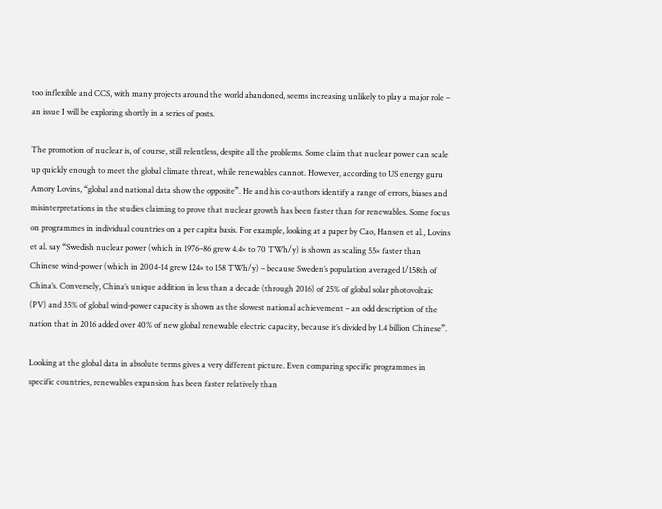too inflexible and CCS, with many projects around the world abandoned, seems increasing unlikely to play a major role – an issue I will be exploring shortly in a series of posts.

The promotion of nuclear is, of course, still relentless, despite all the problems. Some claim that nuclear power can scale up quickly enough to meet the global climate threat, while renewables cannot. However, according to US energy guru Amory Lovins, “global and national data show the opposite”. He and his co-authors identify a range of errors, biases and misinterpretations in the studies claiming to prove that nuclear growth has been faster than for renewables. Some focus on programmes in individual countries on a per capita basis. For example, looking at a paper by Cao, Hansen et al., Lovins et al. say “Swedish nuclear power (which in 1976–86 grew 4.4× to 70 TWh/y) is shown as scaling 55× faster than Chinese wind-power (which in 2004-14 grew 124× to 158 TWh/y) – because Sweden’s population averaged 1/158th of China’s. Conversely, China’s unique addition in less than a decade (through 2016) of 25% of global solar photovoltaic (PV) and 35% of global wind-power capacity is shown as the slowest national achievement – an odd description of the nation that in 2016 added over 40% of new global renewable electric capacity, because it’s divided by 1.4 billion Chinese”.

Looking at the global data in absolute terms gives a very different picture. Even comparing specific programmes in specific countries, renewables expansion has been faster relatively than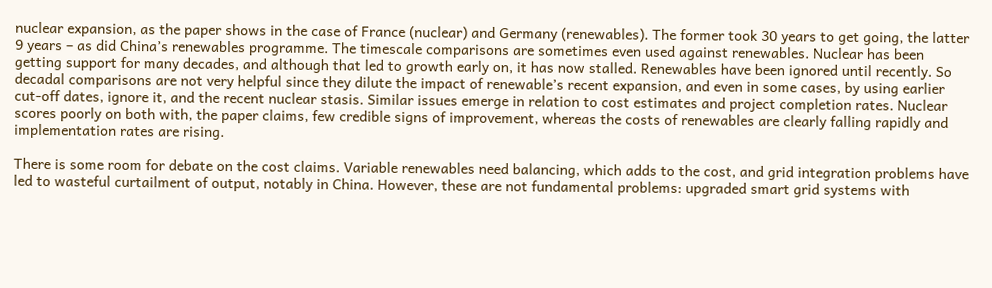nuclear expansion, as the paper shows in the case of France (nuclear) and Germany (renewables). The former took 30 years to get going, the latter 9 years – as did China’s renewables programme. The timescale comparisons are sometimes even used against renewables. Nuclear has been getting support for many decades, and although that led to growth early on, it has now stalled. Renewables have been ignored until recently. So decadal comparisons are not very helpful since they dilute the impact of renewable’s recent expansion, and even in some cases, by using earlier cut-off dates, ignore it, and the recent nuclear stasis. Similar issues emerge in relation to cost estimates and project completion rates. Nuclear scores poorly on both with, the paper claims, few credible signs of improvement, whereas the costs of renewables are clearly falling rapidly and implementation rates are rising.

There is some room for debate on the cost claims. Variable renewables need balancing, which adds to the cost, and grid integration problems have led to wasteful curtailment of output, notably in China. However, these are not fundamental problems: upgraded smart grid systems with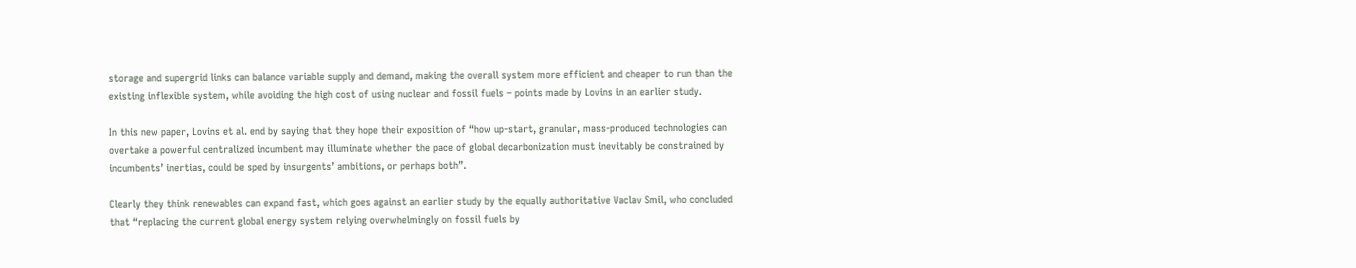storage and supergrid links can balance variable supply and demand, making the overall system more efficient and cheaper to run than the existing inflexible system, while avoiding the high cost of using nuclear and fossil fuels – points made by Lovins in an earlier study.

In this new paper, Lovins et al. end by saying that they hope their exposition of “how up-start, granular, mass-produced technologies can overtake a powerful centralized incumbent may illuminate whether the pace of global decarbonization must inevitably be constrained by incumbents’ inertias, could be sped by insurgents’ ambitions, or perhaps both”.

Clearly they think renewables can expand fast, which goes against an earlier study by the equally authoritative Vaclav Smil, who concluded that “replacing the current global energy system relying overwhelmingly on fossil fuels by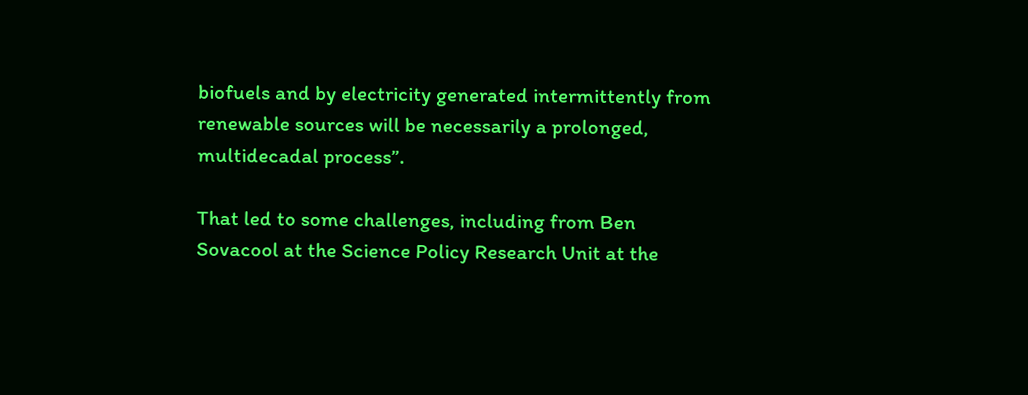biofuels and by electricity generated intermittently from renewable sources will be necessarily a prolonged, multidecadal process”.

That led to some challenges, including from Ben Sovacool at the Science Policy Research Unit at the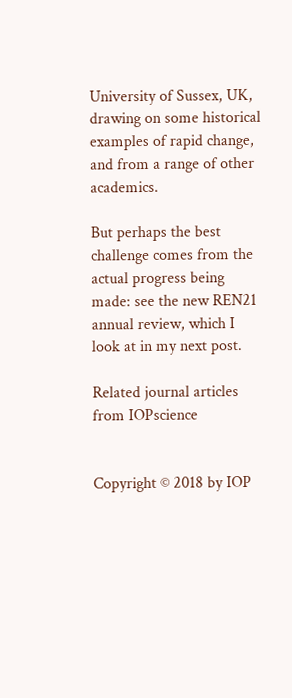University of Sussex, UK, drawing on some historical examples of rapid change, and from a range of other academics.

But perhaps the best challenge comes from the actual progress being made: see the new REN21 annual review, which I look at in my next post.

Related journal articles from IOPscience


Copyright © 2018 by IOP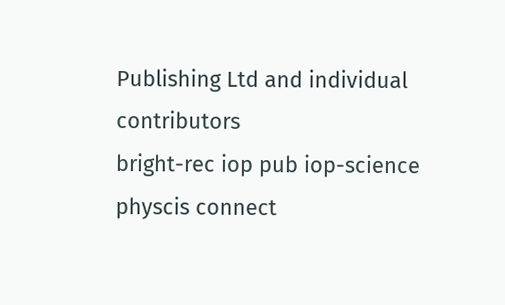Publishing Ltd and individual contributors
bright-rec iop pub iop-science physcis connect